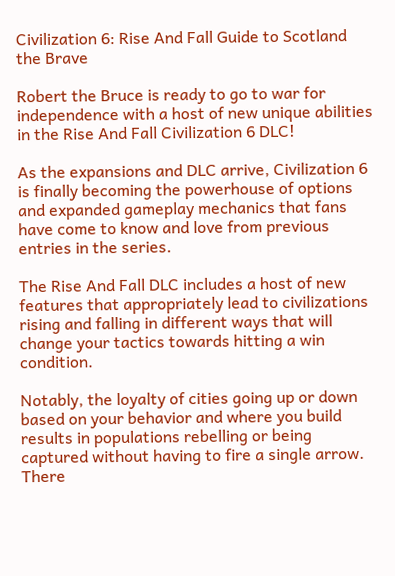Civilization 6: Rise And Fall Guide to Scotland the Brave

Robert the Bruce is ready to go to war for independence with a host of new unique abilities in the Rise And Fall Civilization 6 DLC!

As the expansions and DLC arrive, Civilization 6 is finally becoming the powerhouse of options and expanded gameplay mechanics that fans have come to know and love from previous entries in the series.

The Rise And Fall DLC includes a host of new features that appropriately lead to civilizations rising and falling in different ways that will change your tactics towards hitting a win condition.

Notably, the loyalty of cities going up or down based on your behavior and where you build results in populations rebelling or being captured without having to fire a single arrow. There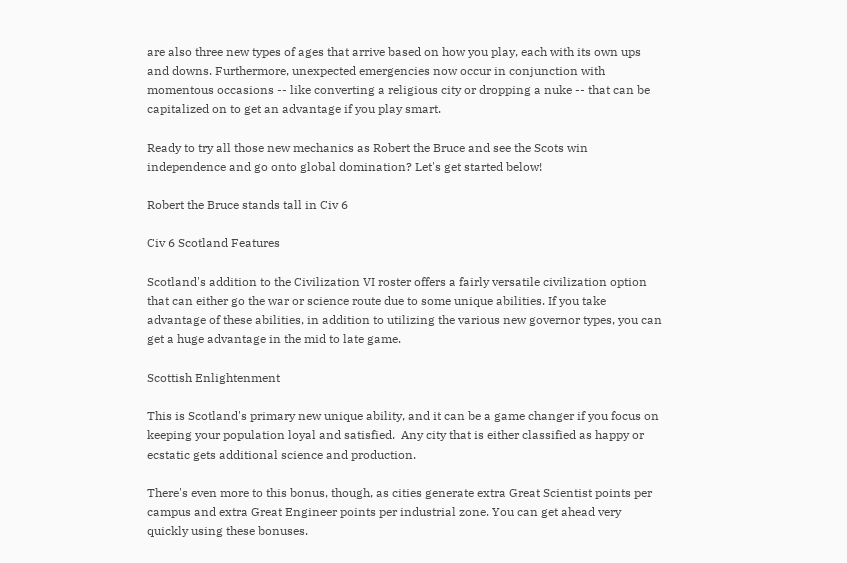are also three new types of ages that arrive based on how you play, each with its own ups and downs. Furthermore, unexpected emergencies now occur in conjunction with momentous occasions -- like converting a religious city or dropping a nuke -- that can be capitalized on to get an advantage if you play smart.

Ready to try all those new mechanics as Robert the Bruce and see the Scots win independence and go onto global domination? Let's get started below!

Robert the Bruce stands tall in Civ 6

Civ 6 Scotland Features

Scotland's addition to the Civilization VI roster offers a fairly versatile civilization option that can either go the war or science route due to some unique abilities. If you take advantage of these abilities, in addition to utilizing the various new governor types, you can get a huge advantage in the mid to late game.

Scottish Enlightenment

This is Scotland's primary new unique ability, and it can be a game changer if you focus on keeping your population loyal and satisfied.  Any city that is either classified as happy or ecstatic gets additional science and production.

There's even more to this bonus, though, as cities generate extra Great Scientist points per campus and extra Great Engineer points per industrial zone. You can get ahead very quickly using these bonuses.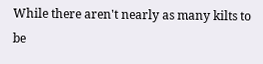While there aren't nearly as many kilts to be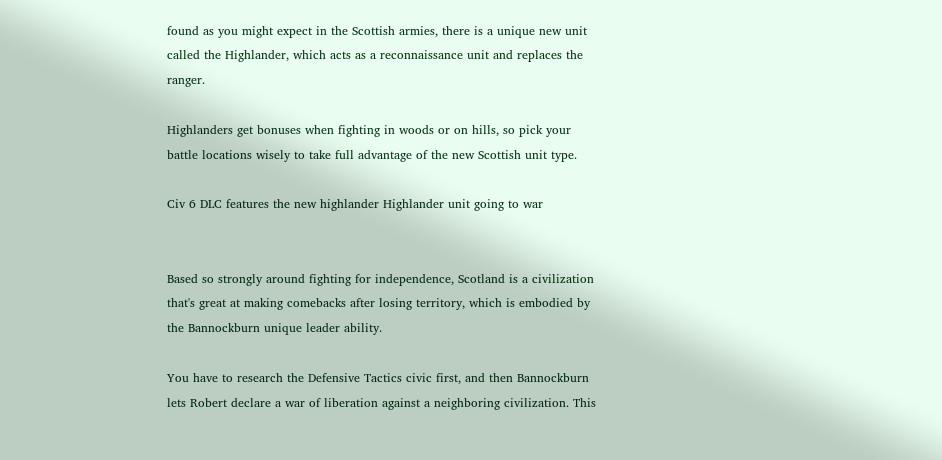found as you might expect in the Scottish armies, there is a unique new unit called the Highlander, which acts as a reconnaissance unit and replaces the ranger.

Highlanders get bonuses when fighting in woods or on hills, so pick your battle locations wisely to take full advantage of the new Scottish unit type.

Civ 6 DLC features the new highlander Highlander unit going to war


Based so strongly around fighting for independence, Scotland is a civilization that's great at making comebacks after losing territory, which is embodied by the Bannockburn unique leader ability.

You have to research the Defensive Tactics civic first, and then Bannockburn lets Robert declare a war of liberation against a neighboring civilization. This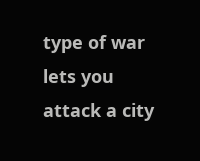type of war lets you attack a city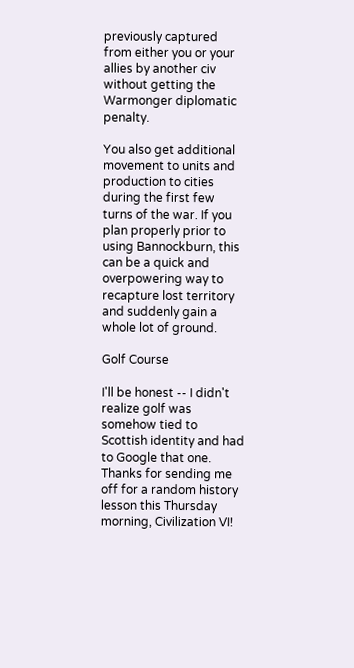previously captured from either you or your allies by another civ without getting the Warmonger diplomatic penalty.

You also get additional movement to units and production to cities during the first few turns of the war. If you plan properly prior to using Bannockburn, this can be a quick and overpowering way to recapture lost territory and suddenly gain a whole lot of ground.

Golf Course

I'll be honest -- I didn't realize golf was somehow tied to Scottish identity and had to Google that one. Thanks for sending me off for a random history lesson this Thursday morning, Civilization VI!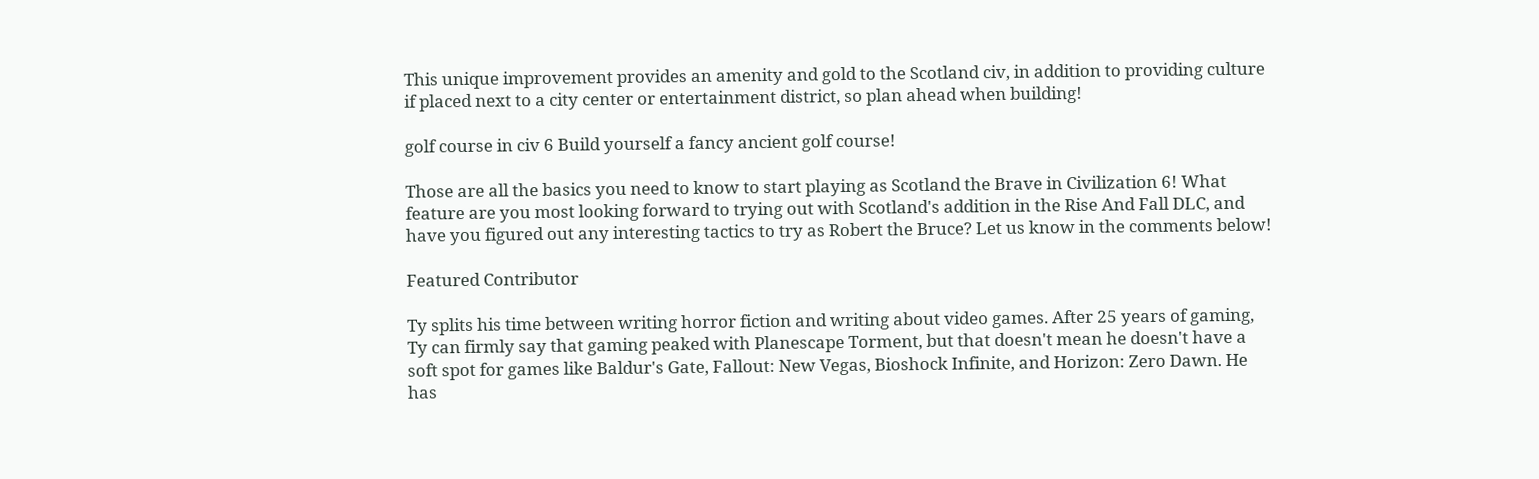This unique improvement provides an amenity and gold to the Scotland civ, in addition to providing culture if placed next to a city center or entertainment district, so plan ahead when building!

golf course in civ 6 Build yourself a fancy ancient golf course!

Those are all the basics you need to know to start playing as Scotland the Brave in Civilization 6! What feature are you most looking forward to trying out with Scotland's addition in the Rise And Fall DLC, and have you figured out any interesting tactics to try as Robert the Bruce? Let us know in the comments below!

Featured Contributor

Ty splits his time between writing horror fiction and writing about video games. After 25 years of gaming, Ty can firmly say that gaming peaked with Planescape Torment, but that doesn't mean he doesn't have a soft spot for games like Baldur's Gate, Fallout: New Vegas, Bioshock Infinite, and Horizon: Zero Dawn. He has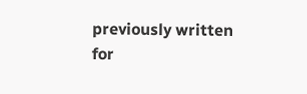previously written for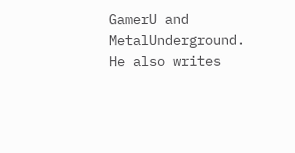GamerU and MetalUnderground. He also writes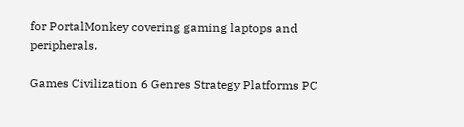for PortalMonkey covering gaming laptops and peripherals.

Games Civilization 6 Genres Strategy Platforms PC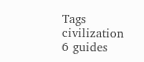Tags civilization 6 guides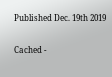Published Dec. 19th 2019

Cached -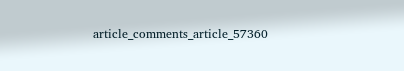article_comments_article_57360